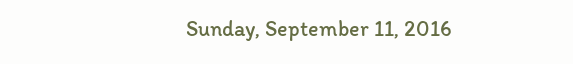Sunday, September 11, 2016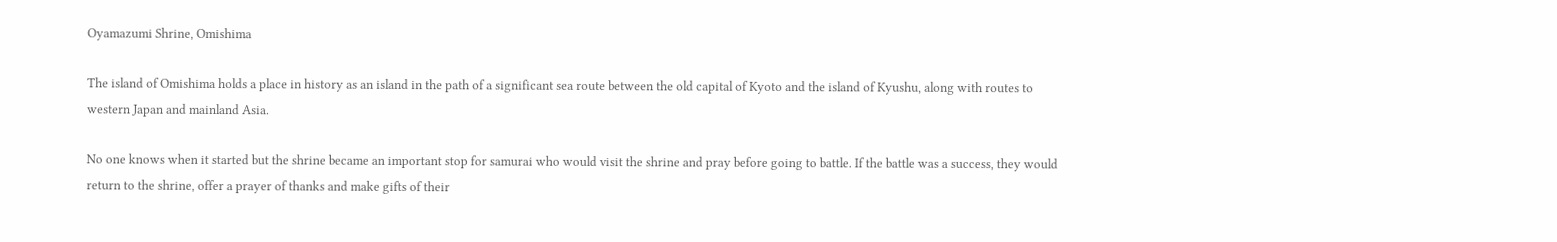Oyamazumi Shrine, Omishima

The island of Omishima holds a place in history as an island in the path of a significant sea route between the old capital of Kyoto and the island of Kyushu, along with routes to western Japan and mainland Asia.

No one knows when it started but the shrine became an important stop for samurai who would visit the shrine and pray before going to battle. If the battle was a success, they would return to the shrine, offer a prayer of thanks and make gifts of their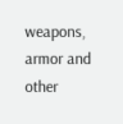weapons, armor and other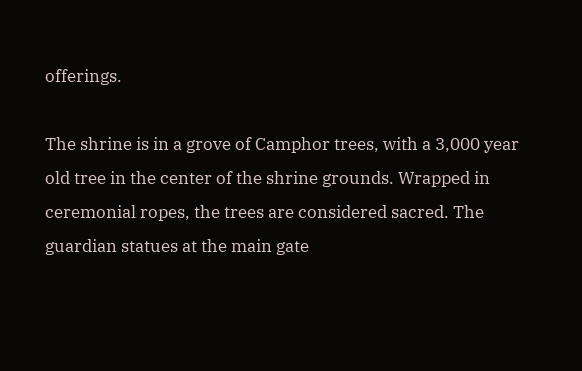offerings.

The shrine is in a grove of Camphor trees, with a 3,000 year old tree in the center of the shrine grounds. Wrapped in ceremonial ropes, the trees are considered sacred. The guardian statues at the main gate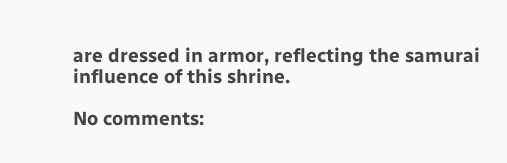are dressed in armor, reflecting the samurai influence of this shrine.

No comments: